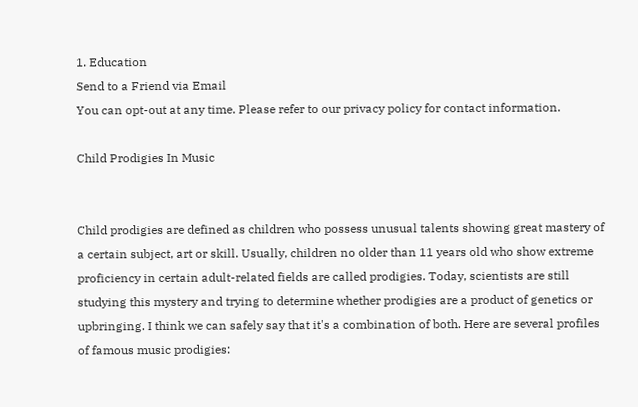1. Education
Send to a Friend via Email
You can opt-out at any time. Please refer to our privacy policy for contact information.

Child Prodigies In Music


Child prodigies are defined as children who possess unusual talents showing great mastery of a certain subject, art or skill. Usually, children no older than 11 years old who show extreme proficiency in certain adult-related fields are called prodigies. Today, scientists are still studying this mystery and trying to determine whether prodigies are a product of genetics or upbringing. I think we can safely say that it's a combination of both. Here are several profiles of famous music prodigies: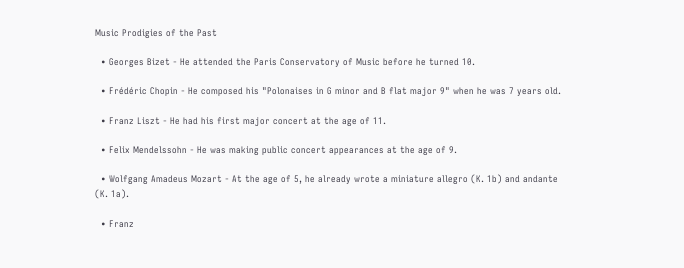Music Prodigies of the Past

  • Georges Bizet - He attended the Paris Conservatory of Music before he turned 10.

  • Frédéric Chopin - He composed his "Polonaises in G minor and B flat major 9" when he was 7 years old.

  • Franz Liszt - He had his first major concert at the age of 11.

  • Felix Mendelssohn - He was making public concert appearances at the age of 9.

  • Wolfgang Amadeus Mozart - At the age of 5, he already wrote a miniature allegro (K. 1b) and andante (K. 1a).

  • Franz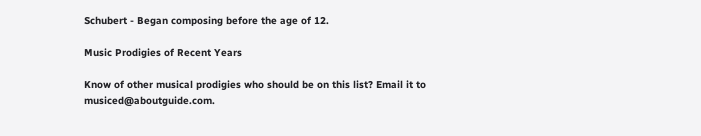Schubert - Began composing before the age of 12.

Music Prodigies of Recent Years

Know of other musical prodigies who should be on this list? Email it to musiced@aboutguide.com.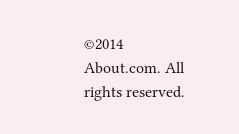©2014 About.com. All rights reserved.